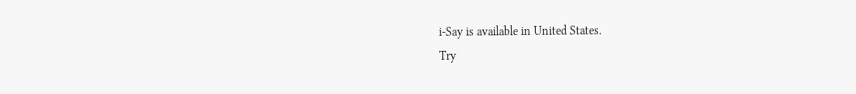i-Say is available in United States.
Try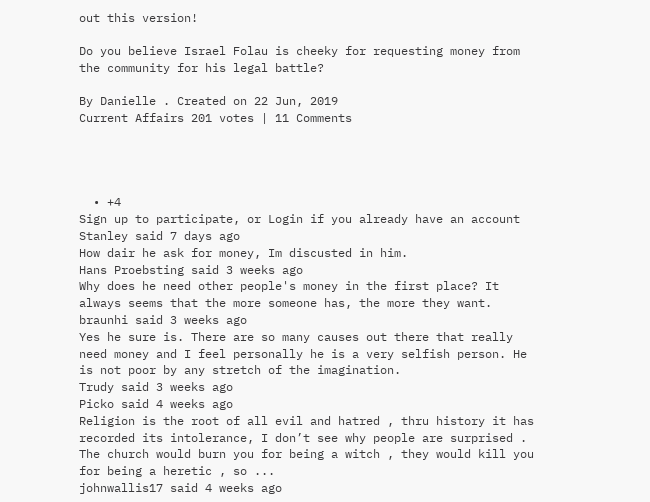out this version!

Do you believe Israel Folau is cheeky for requesting money from the community for his legal battle?

By Danielle . Created on 22 Jun, 2019
Current Affairs 201 votes | 11 Comments




  • +4
Sign up to participate, or Login if you already have an account
Stanley said 7 days ago
How dair he ask for money, Im discusted in him.
Hans Proebsting said 3 weeks ago
Why does he need other people's money in the first place? It always seems that the more someone has, the more they want.
braunhi said 3 weeks ago
Yes he sure is. There are so many causes out there that really need money and I feel personally he is a very selfish person. He is not poor by any stretch of the imagination.
Trudy said 3 weeks ago
Picko said 4 weeks ago
Religion is the root of all evil and hatred , thru history it has recorded its intolerance, I don’t see why people are surprised . The church would burn you for being a witch , they would kill you for being a heretic , so ...
johnwallis17 said 4 weeks ago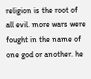religion is the root of all evil. more wars were fought in the name of one god or another. he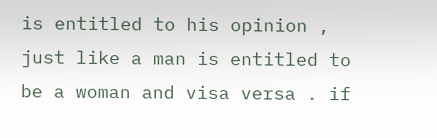is entitled to his opinion , just like a man is entitled to be a woman and visa versa . if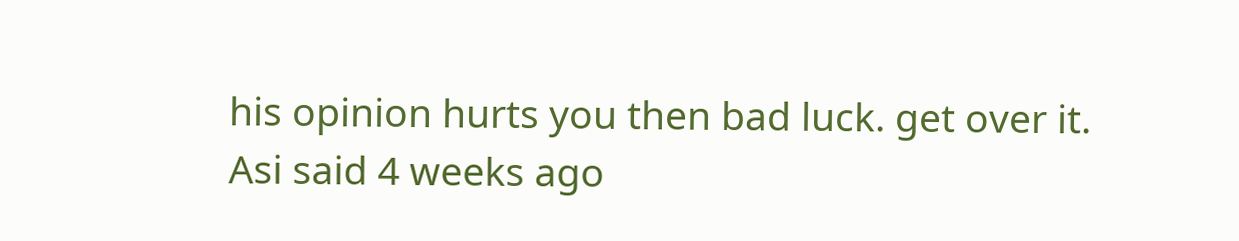his opinion hurts you then bad luck. get over it.
Asi said 4 weeks ago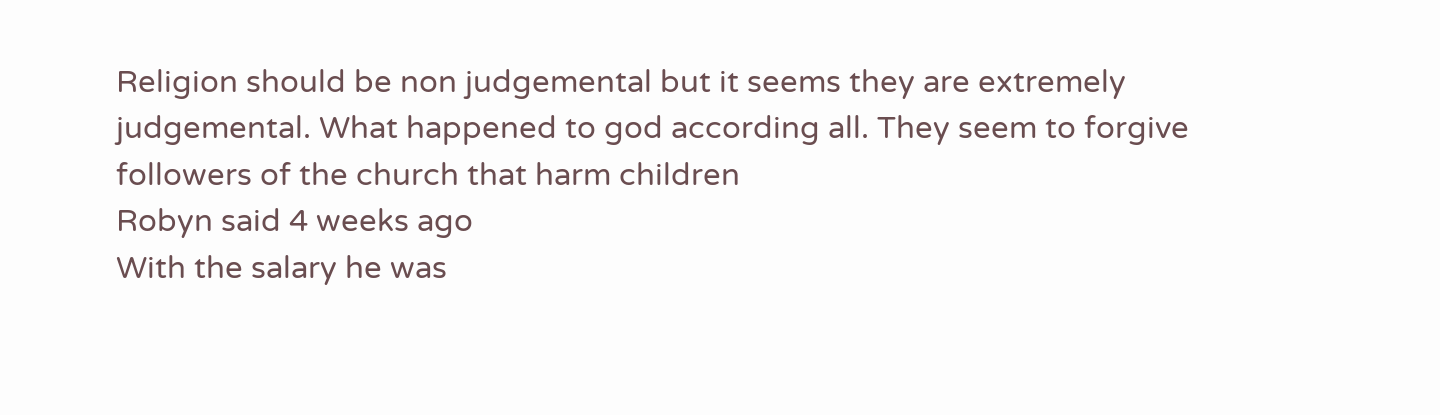Religion should be non judgemental but it seems they are extremely judgemental. What happened to god according all. They seem to forgive followers of the church that harm children
Robyn said 4 weeks ago
With the salary he was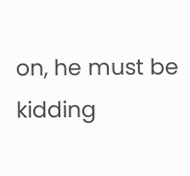on, he must be kidding